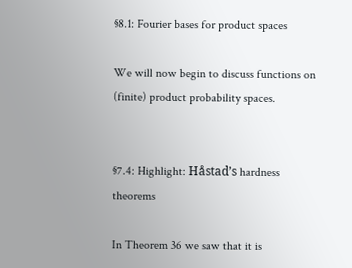§8.1: Fourier bases for product spaces

We will now begin to discuss functions on (finite) product probability spaces.


§7.4: Highlight: Håstad’s hardness theorems

In Theorem 36 we saw that it is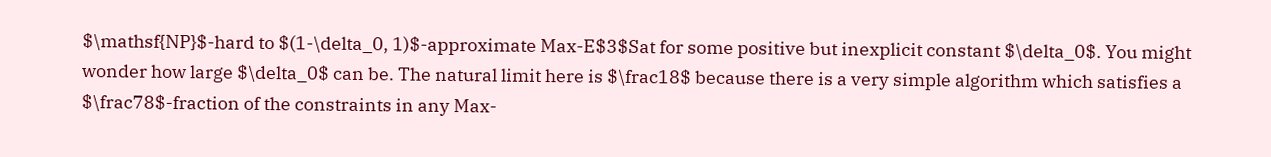$\mathsf{NP}$-hard to $(1-\delta_0, 1)$-approximate Max-E$3$Sat for some positive but inexplicit constant $\delta_0$. You might wonder how large $\delta_0$ can be. The natural limit here is $\frac18$ because there is a very simple algorithm which satisfies a $\frac78$-fraction of the constraints in any Max-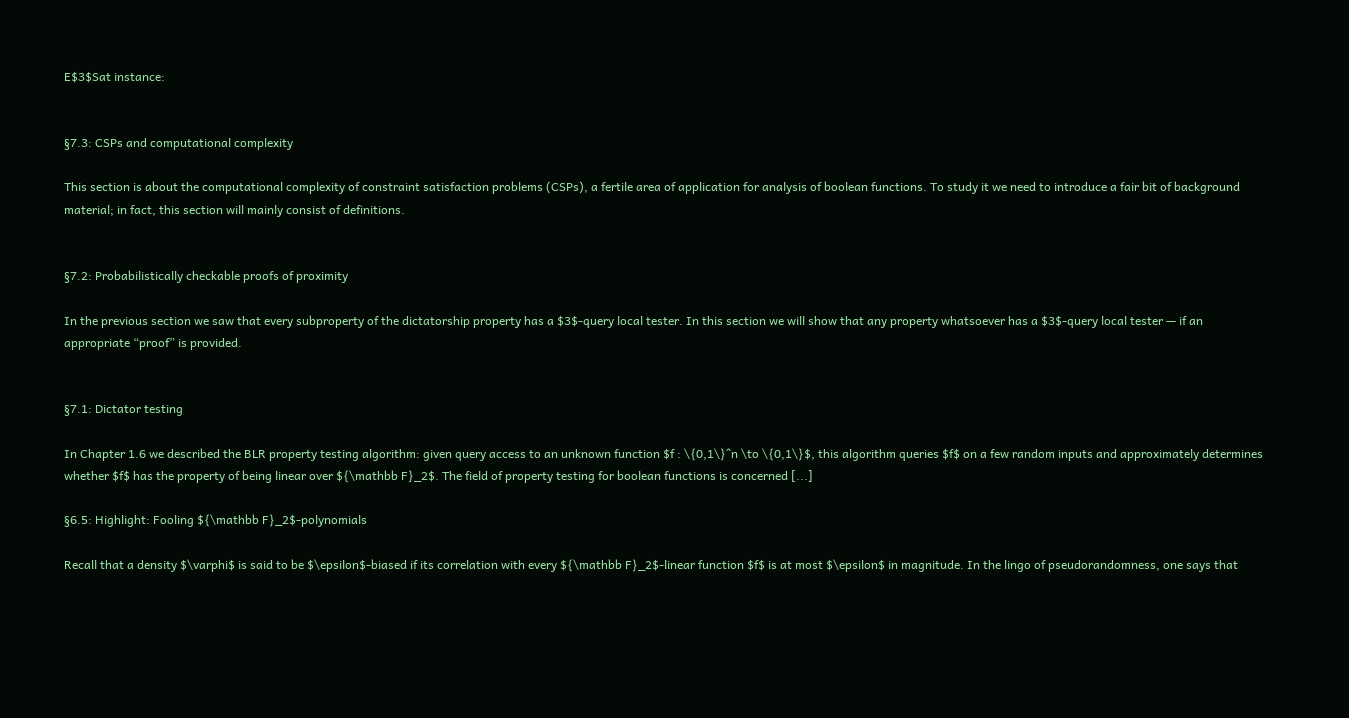E$3$Sat instance:


§7.3: CSPs and computational complexity

This section is about the computational complexity of constraint satisfaction problems (CSPs), a fertile area of application for analysis of boolean functions. To study it we need to introduce a fair bit of background material; in fact, this section will mainly consist of definitions.


§7.2: Probabilistically checkable proofs of proximity

In the previous section we saw that every subproperty of the dictatorship property has a $3$-query local tester. In this section we will show that any property whatsoever has a $3$-query local tester — if an appropriate “proof” is provided.


§7.1: Dictator testing

In Chapter 1.6 we described the BLR property testing algorithm: given query access to an unknown function $f : \{0,1\}^n \to \{0,1\}$, this algorithm queries $f$ on a few random inputs and approximately determines whether $f$ has the property of being linear over ${\mathbb F}_2$. The field of property testing for boolean functions is concerned [...]

§6.5: Highlight: Fooling ${\mathbb F}_2$-polynomials

Recall that a density $\varphi$ is said to be $\epsilon$-biased if its correlation with every ${\mathbb F}_2$-linear function $f$ is at most $\epsilon$ in magnitude. In the lingo of pseudorandomness, one says that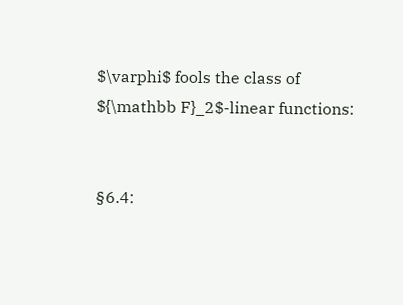$\varphi$ fools the class of ${\mathbb F}_2$-linear functions:


§6.4: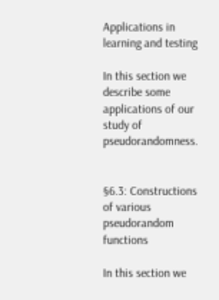Applications in learning and testing

In this section we describe some applications of our study of pseudorandomness.


§6.3: Constructions of various pseudorandom functions

In this section we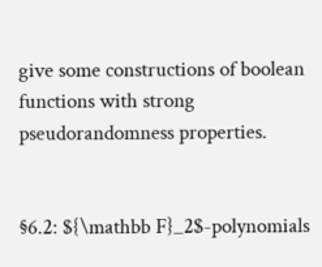give some constructions of boolean functions with strong pseudorandomness properties.


§6.2: ${\mathbb F}_2$-polynomials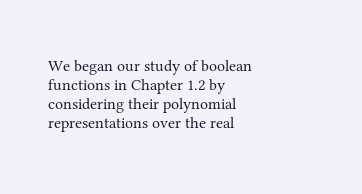We began our study of boolean functions in Chapter 1.2 by considering their polynomial representations over the real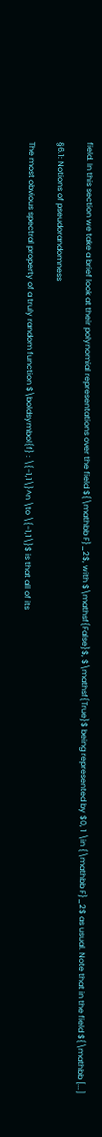field. In this section we take a brief look at their polynomial representations over the field ${\mathbb F}_2$, with $\mathsf{False}$, $\mathsf{True}$ being represented by $0, 1 \in {\mathbb F}_2$ as usual. Note that in the field ${\mathbb [...]

§6.1: Notions of pseudorandomness

The most obvious spectral property of a truly random function $\boldsymbol{f} : \{-1,1\}^n \to \{-1,1\}$ is that all of its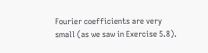Fourier coefficients are very small (as we saw in Exercise 5.8).